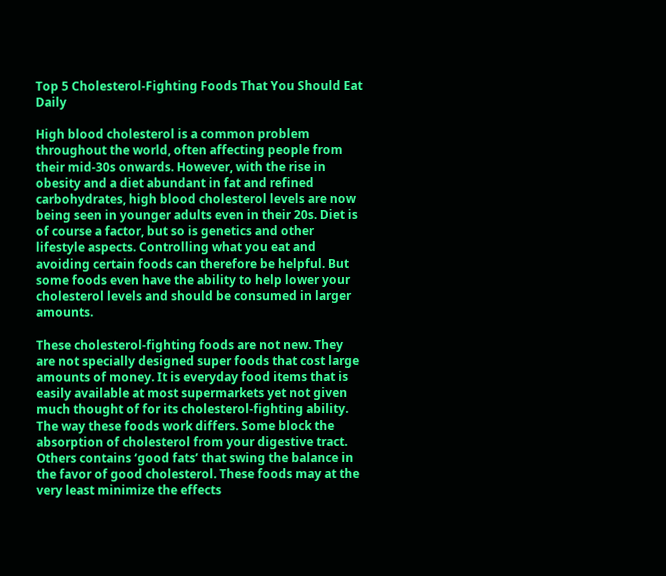Top 5 Cholesterol-Fighting Foods That You Should Eat Daily

High blood cholesterol is a common problem throughout the world, often affecting people from their mid-30s onwards. However, with the rise in obesity and a diet abundant in fat and refined carbohydrates, high blood cholesterol levels are now being seen in younger adults even in their 20s. Diet is of course a factor, but so is genetics and other lifestyle aspects. Controlling what you eat and avoiding certain foods can therefore be helpful. But some foods even have the ability to help lower your cholesterol levels and should be consumed in larger amounts.

These cholesterol-fighting foods are not new. They are not specially designed super foods that cost large amounts of money. It is everyday food items that is easily available at most supermarkets yet not given much thought of for its cholesterol-fighting ability. The way these foods work differs. Some block the absorption of cholesterol from your digestive tract. Others contains ‘good fats’ that swing the balance in the favor of good cholesterol. These foods may at the very least minimize the effects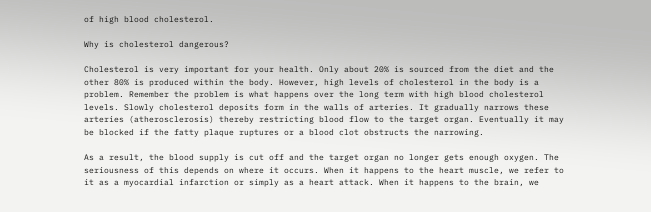of high blood cholesterol.

Why is cholesterol dangerous?

Cholesterol is very important for your health. Only about 20% is sourced from the diet and the other 80% is produced within the body. However, high levels of cholesterol in the body is a problem. Remember the problem is what happens over the long term with high blood cholesterol levels. Slowly cholesterol deposits form in the walls of arteries. It gradually narrows these arteries (atherosclerosis) thereby restricting blood flow to the target organ. Eventually it may be blocked if the fatty plaque ruptures or a blood clot obstructs the narrowing.

As a result, the blood supply is cut off and the target organ no longer gets enough oxygen. The seriousness of this depends on where it occurs. When it happens to the heart muscle, we refer to it as a myocardial infarction or simply as a heart attack. When it happens to the brain, we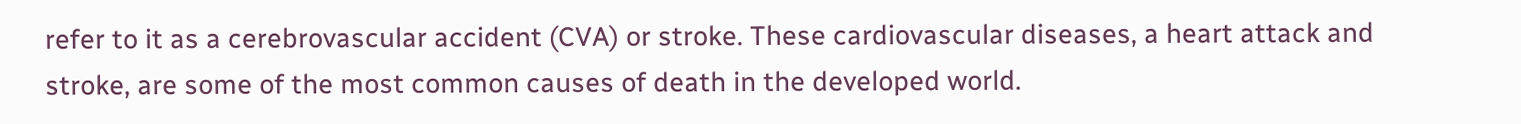refer to it as a cerebrovascular accident (CVA) or stroke. These cardiovascular diseases, a heart attack and stroke, are some of the most common causes of death in the developed world.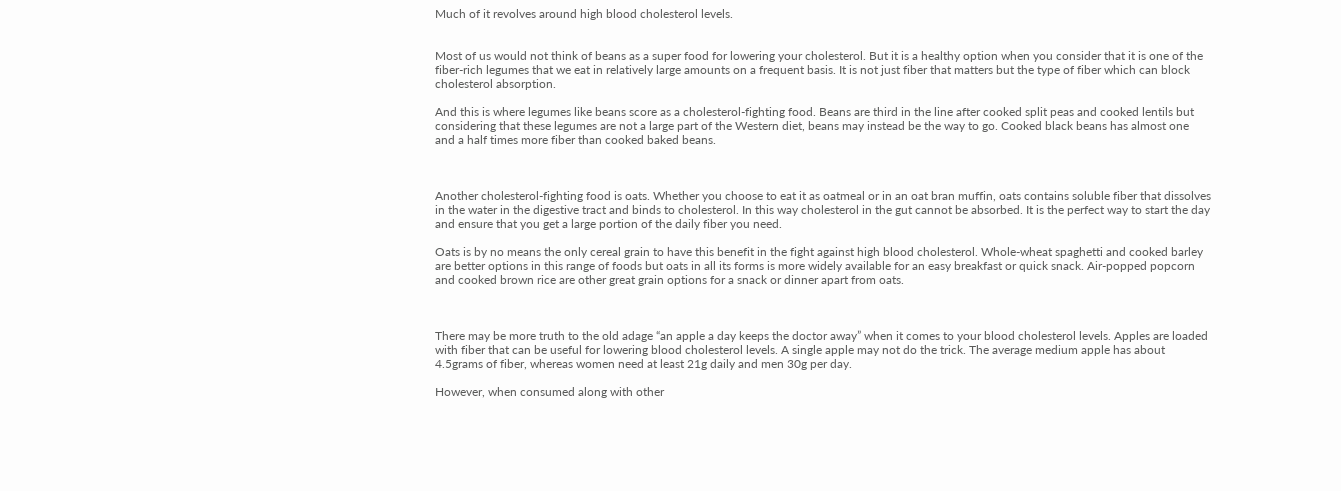Much of it revolves around high blood cholesterol levels.


Most of us would not think of beans as a super food for lowering your cholesterol. But it is a healthy option when you consider that it is one of the fiber-rich legumes that we eat in relatively large amounts on a frequent basis. It is not just fiber that matters but the type of fiber which can block cholesterol absorption.

And this is where legumes like beans score as a cholesterol-fighting food. Beans are third in the line after cooked split peas and cooked lentils but considering that these legumes are not a large part of the Western diet, beans may instead be the way to go. Cooked black beans has almost one and a half times more fiber than cooked baked beans.



Another cholesterol-fighting food is oats. Whether you choose to eat it as oatmeal or in an oat bran muffin, oats contains soluble fiber that dissolves in the water in the digestive tract and binds to cholesterol. In this way cholesterol in the gut cannot be absorbed. It is the perfect way to start the day and ensure that you get a large portion of the daily fiber you need.

Oats is by no means the only cereal grain to have this benefit in the fight against high blood cholesterol. Whole-wheat spaghetti and cooked barley are better options in this range of foods but oats in all its forms is more widely available for an easy breakfast or quick snack. Air-popped popcorn and cooked brown rice are other great grain options for a snack or dinner apart from oats.



There may be more truth to the old adage “an apple a day keeps the doctor away” when it comes to your blood cholesterol levels. Apples are loaded with fiber that can be useful for lowering blood cholesterol levels. A single apple may not do the trick. The average medium apple has about 4.5grams of fiber, whereas women need at least 21g daily and men 30g per day.

However, when consumed along with other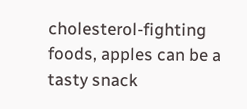cholesterol-fighting foods, apples can be a tasty snack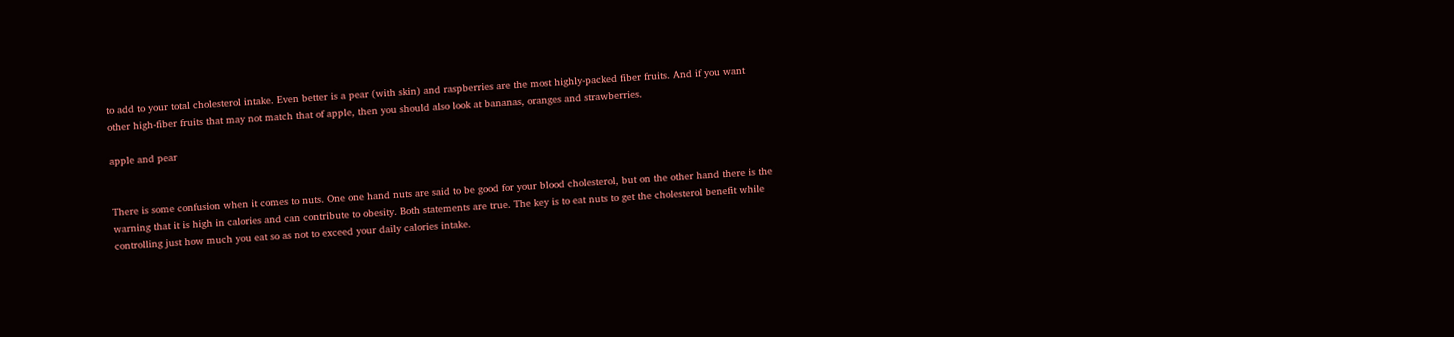to add to your total cholesterol intake. Even better is a pear (with skin) and raspberries are the most highly-packed fiber fruits. And if you want other high-fiber fruits that may not match that of apple, then you should also look at bananas, oranges and strawberries.

apple and pear


There is some confusion when it comes to nuts. One one hand nuts are said to be good for your blood cholesterol, but on the other hand there is the warning that it is high in calories and can contribute to obesity. Both statements are true. The key is to eat nuts to get the cholesterol benefit while controlling just how much you eat so as not to exceed your daily calories intake.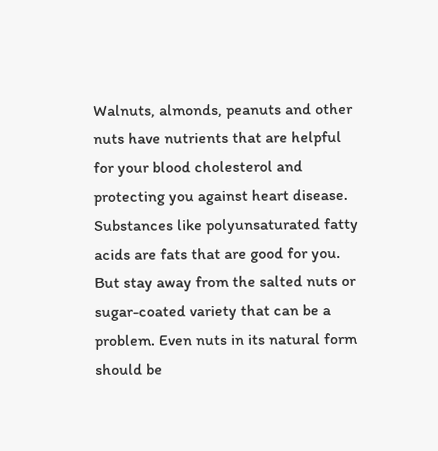Walnuts, almonds, peanuts and other nuts have nutrients that are helpful for your blood cholesterol and protecting you against heart disease. Substances like polyunsaturated fatty acids are fats that are good for you. But stay away from the salted nuts or sugar-coated variety that can be a problem. Even nuts in its natural form should be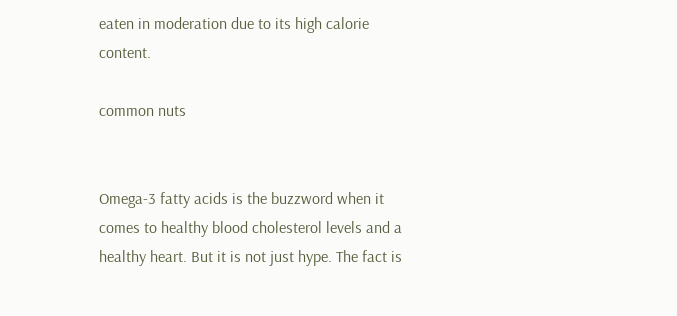eaten in moderation due to its high calorie content.

common nuts


Omega-3 fatty acids is the buzzword when it comes to healthy blood cholesterol levels and a healthy heart. But it is not just hype. The fact is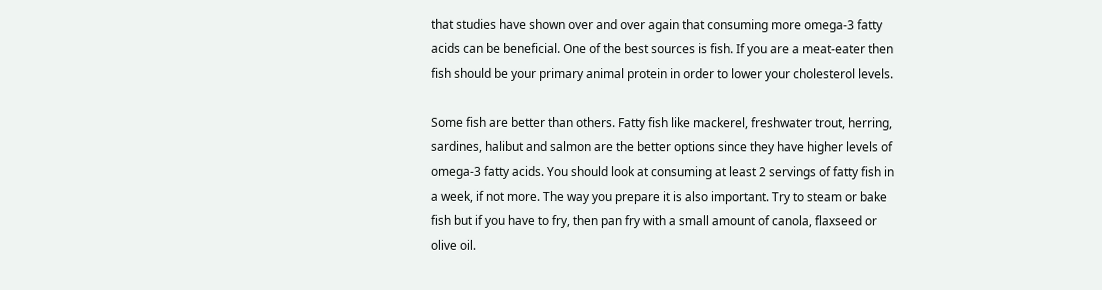that studies have shown over and over again that consuming more omega-3 fatty acids can be beneficial. One of the best sources is fish. If you are a meat-eater then fish should be your primary animal protein in order to lower your cholesterol levels.

Some fish are better than others. Fatty fish like mackerel, freshwater trout, herring, sardines, halibut and salmon are the better options since they have higher levels of omega-3 fatty acids. You should look at consuming at least 2 servings of fatty fish in a week, if not more. The way you prepare it is also important. Try to steam or bake fish but if you have to fry, then pan fry with a small amount of canola, flaxseed or olive oil.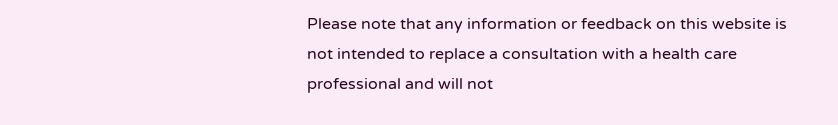Please note that any information or feedback on this website is not intended to replace a consultation with a health care professional and will not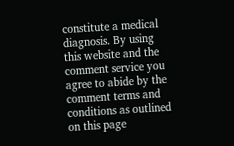constitute a medical diagnosis. By using this website and the comment service you agree to abide by the comment terms and conditions as outlined on this page